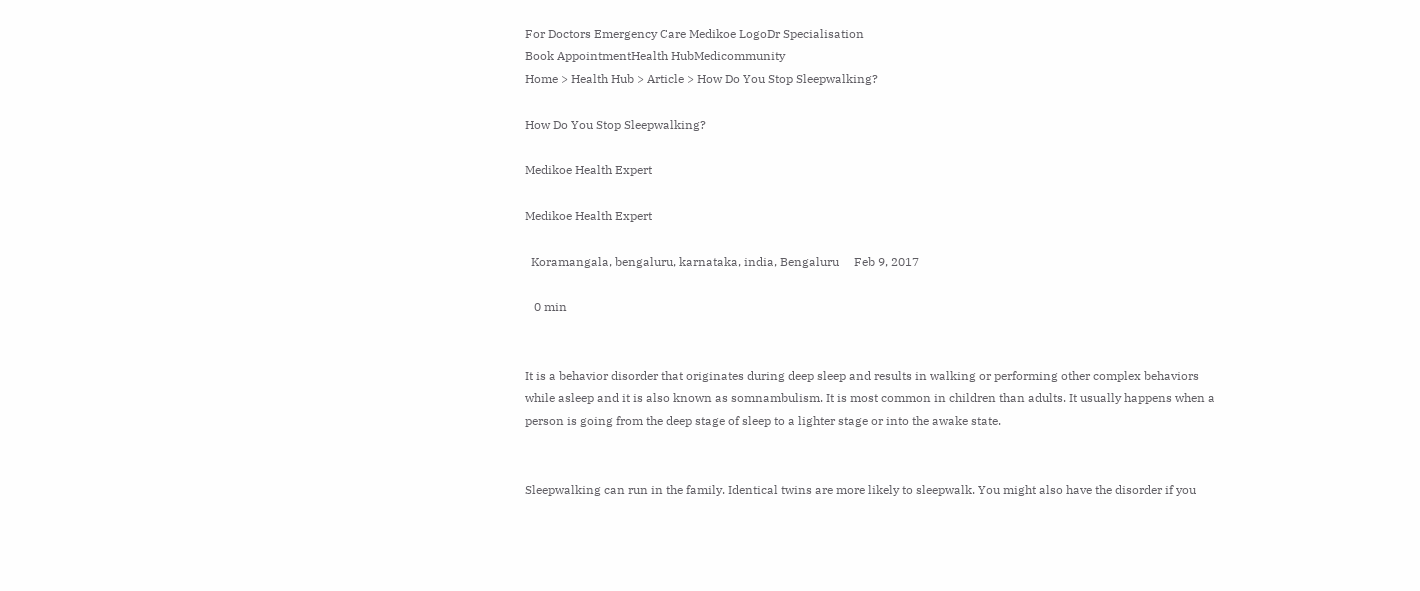For Doctors Emergency Care Medikoe LogoDr Specialisation
Book AppointmentHealth HubMedicommunity
Home > Health Hub > Article > How Do You Stop Sleepwalking?

How Do You Stop Sleepwalking?

Medikoe Health Expert

Medikoe Health Expert

  Koramangala, bengaluru, karnataka, india, Bengaluru     Feb 9, 2017

   0 min


It is a behavior disorder that originates during deep sleep and results in walking or performing other complex behaviors while asleep and it is also known as somnambulism. It is most common in children than adults. It usually happens when a person is going from the deep stage of sleep to a lighter stage or into the awake state.


Sleepwalking can run in the family. Identical twins are more likely to sleepwalk. You might also have the disorder if you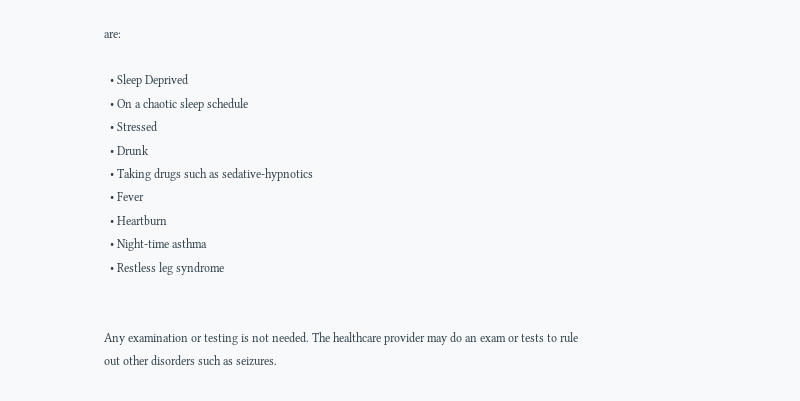are:

  • Sleep Deprived
  • On a chaotic sleep schedule
  • Stressed
  • Drunk
  • Taking drugs such as sedative-hypnotics
  • Fever
  • Heartburn
  • Night-time asthma
  • Restless leg syndrome


Any examination or testing is not needed. The healthcare provider may do an exam or tests to rule out other disorders such as seizures.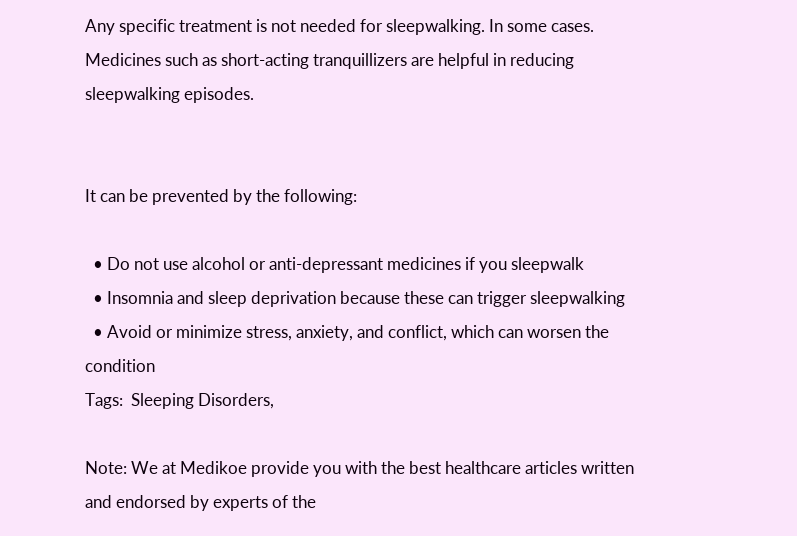Any specific treatment is not needed for sleepwalking. In some cases. Medicines such as short-acting tranquillizers are helpful in reducing sleepwalking episodes.


It can be prevented by the following:

  • Do not use alcohol or anti-depressant medicines if you sleepwalk
  • Insomnia and sleep deprivation because these can trigger sleepwalking
  • Avoid or minimize stress, anxiety, and conflict, which can worsen the condition
Tags:  Sleeping Disorders,

Note: We at Medikoe provide you with the best healthcare articles written and endorsed by experts of the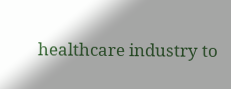healthcare industry to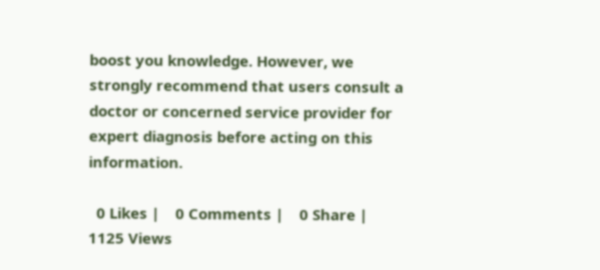boost you knowledge. However, we strongly recommend that users consult a doctor or concerned service provider for expert diagnosis before acting on this information.

  0 Likes |    0 Comments |    0 Share |    1125 Views